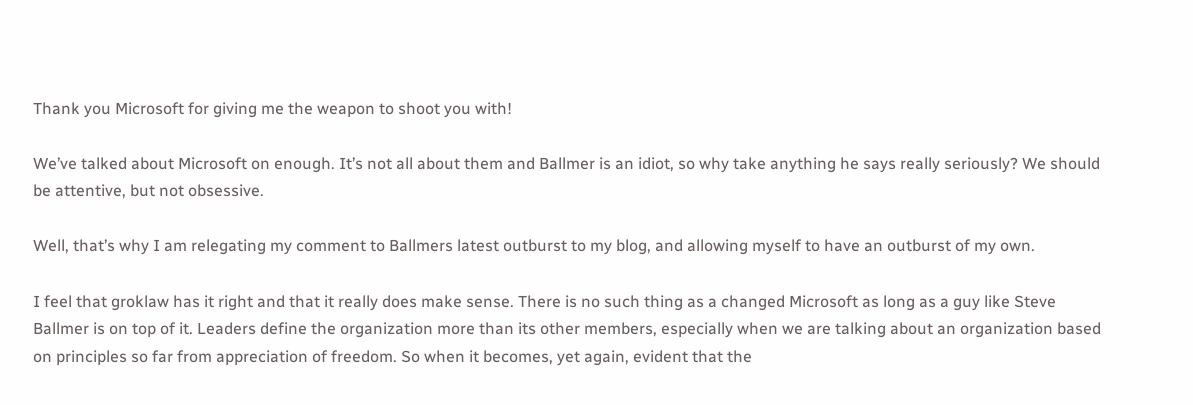Thank you Microsoft for giving me the weapon to shoot you with!

We’ve talked about Microsoft on enough. It’s not all about them and Ballmer is an idiot, so why take anything he says really seriously? We should be attentive, but not obsessive.

Well, that’s why I am relegating my comment to Ballmers latest outburst to my blog, and allowing myself to have an outburst of my own.

I feel that groklaw has it right and that it really does make sense. There is no such thing as a changed Microsoft as long as a guy like Steve Ballmer is on top of it. Leaders define the organization more than its other members, especially when we are talking about an organization based on principles so far from appreciation of freedom. So when it becomes, yet again, evident that the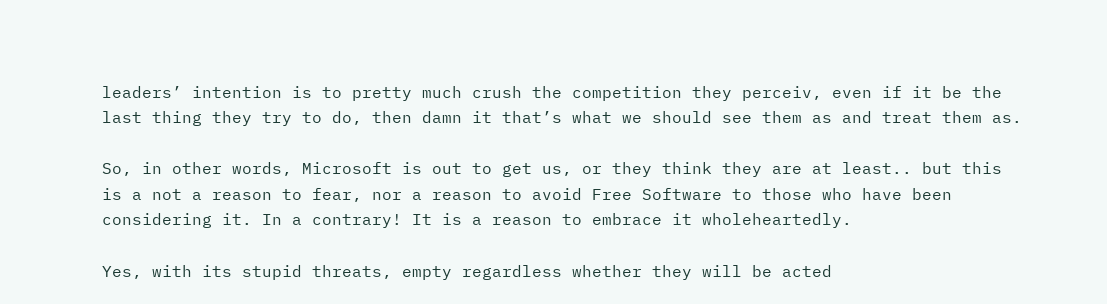leaders’ intention is to pretty much crush the competition they perceiv, even if it be the last thing they try to do, then damn it that’s what we should see them as and treat them as.

So, in other words, Microsoft is out to get us, or they think they are at least.. but this is a not a reason to fear, nor a reason to avoid Free Software to those who have been considering it. In a contrary! It is a reason to embrace it wholeheartedly.

Yes, with its stupid threats, empty regardless whether they will be acted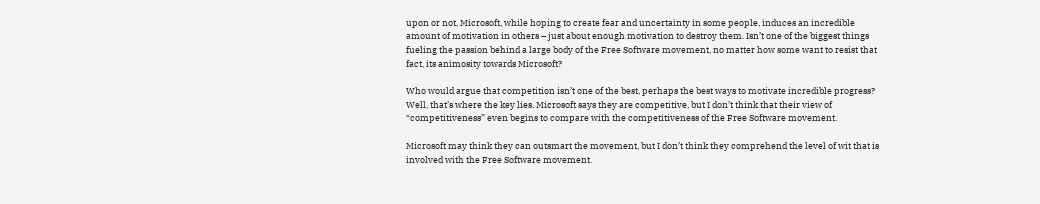upon or not, Microsoft, while hoping to create fear and uncertainty in some people, induces an incredible amount of motivation in others – just about enough motivation to destroy them. Isn’t one of the biggest things fueling the passion behind a large body of the Free Software movement, no matter how some want to resist that fact, its animosity towards Microsoft?

Who would argue that competition isn’t one of the best, perhaps the best ways to motivate incredible progress? Well, that’s where the key lies. Microsoft says they are competitive, but I don’t think that their view of “competitiveness” even begins to compare with the competitiveness of the Free Software movement.

Microsoft may think they can outsmart the movement, but I don’t think they comprehend the level of wit that is involved with the Free Software movement.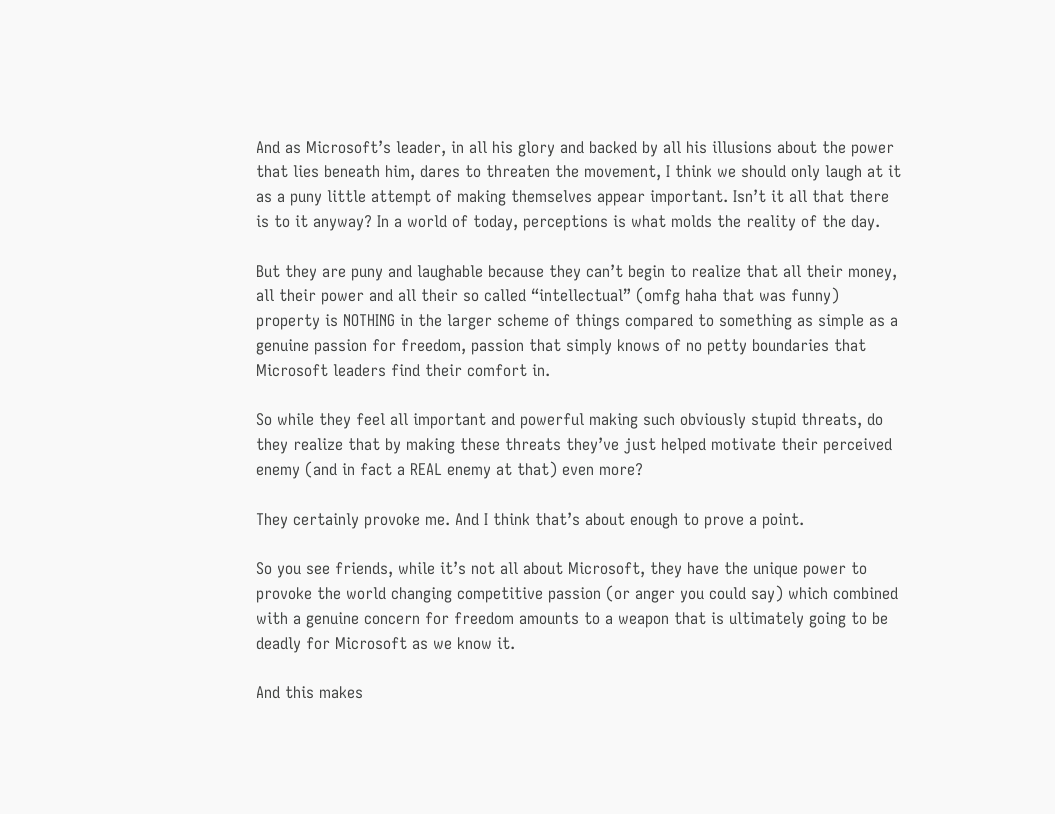And as Microsoft’s leader, in all his glory and backed by all his illusions about the power that lies beneath him, dares to threaten the movement, I think we should only laugh at it as a puny little attempt of making themselves appear important. Isn’t it all that there is to it anyway? In a world of today, perceptions is what molds the reality of the day.

But they are puny and laughable because they can’t begin to realize that all their money, all their power and all their so called “intellectual” (omfg haha that was funny) property is NOTHING in the larger scheme of things compared to something as simple as a genuine passion for freedom, passion that simply knows of no petty boundaries that Microsoft leaders find their comfort in.

So while they feel all important and powerful making such obviously stupid threats, do they realize that by making these threats they’ve just helped motivate their perceived enemy (and in fact a REAL enemy at that) even more?

They certainly provoke me. And I think that’s about enough to prove a point.

So you see friends, while it’s not all about Microsoft, they have the unique power to provoke the world changing competitive passion (or anger you could say) which combined with a genuine concern for freedom amounts to a weapon that is ultimately going to be deadly for Microsoft as we know it.

And this makes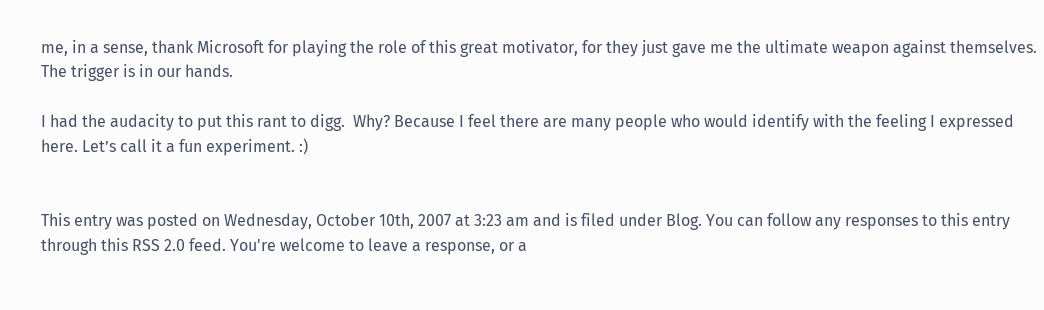me, in a sense, thank Microsoft for playing the role of this great motivator, for they just gave me the ultimate weapon against themselves. The trigger is in our hands.

I had the audacity to put this rant to digg.  Why? Because I feel there are many people who would identify with the feeling I expressed here. Let’s call it a fun experiment. :)


This entry was posted on Wednesday, October 10th, 2007 at 3:23 am and is filed under Blog. You can follow any responses to this entry through this RSS 2.0 feed. You're welcome to leave a response, or a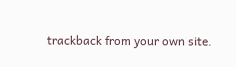trackback from your own site.